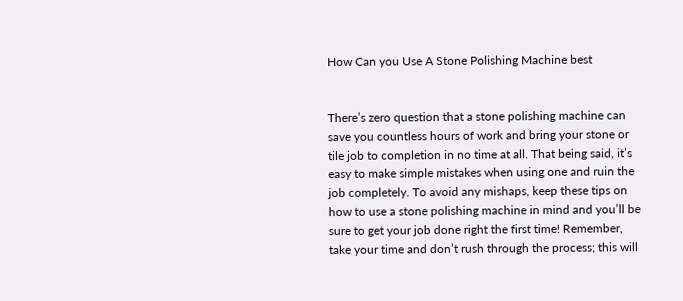How Can you Use A Stone Polishing Machine best


There’s zero question that a stone polishing machine can save you countless hours of work and bring your stone or tile job to completion in no time at all. That being said, it’s easy to make simple mistakes when using one and ruin the job completely. To avoid any mishaps, keep these tips on how to use a stone polishing machine in mind and you’ll be sure to get your job done right the first time! Remember, take your time and don’t rush through the process; this will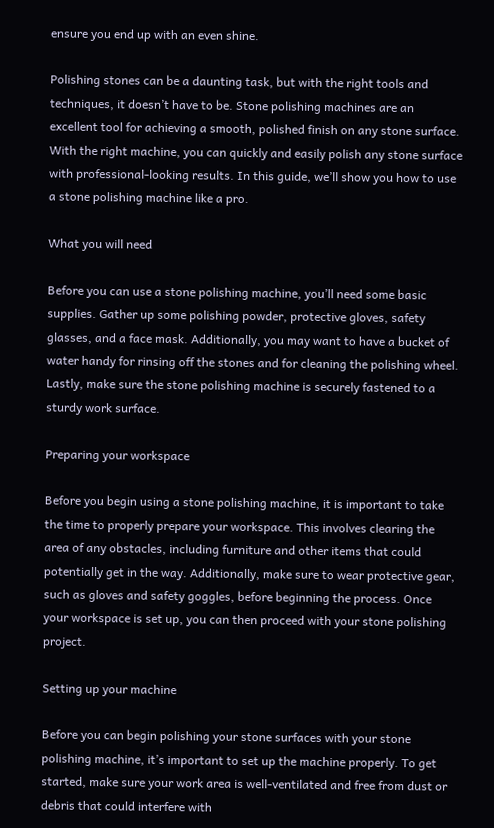ensure you end up with an even shine.

Polishing stones can be a daunting task, but with the right tools and techniques, it doesn’t have to be. Stone polishing machines are an excellent tool for achieving a smooth, polished finish on any stone surface. With the right machine, you can quickly and easily polish any stone surface with professional-looking results. In this guide, we’ll show you how to use a stone polishing machine like a pro.

What you will need

Before you can use a stone polishing machine, you’ll need some basic supplies. Gather up some polishing powder, protective gloves, safety glasses, and a face mask. Additionally, you may want to have a bucket of water handy for rinsing off the stones and for cleaning the polishing wheel. Lastly, make sure the stone polishing machine is securely fastened to a sturdy work surface.

Preparing your workspace

Before you begin using a stone polishing machine, it is important to take the time to properly prepare your workspace. This involves clearing the area of any obstacles, including furniture and other items that could potentially get in the way. Additionally, make sure to wear protective gear, such as gloves and safety goggles, before beginning the process. Once your workspace is set up, you can then proceed with your stone polishing project.

Setting up your machine

Before you can begin polishing your stone surfaces with your stone polishing machine, it’s important to set up the machine properly. To get started, make sure your work area is well-ventilated and free from dust or debris that could interfere with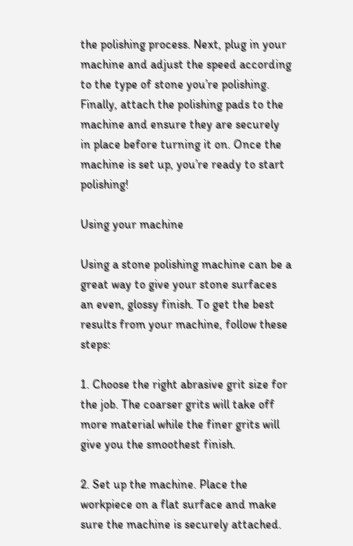the polishing process. Next, plug in your machine and adjust the speed according to the type of stone you’re polishing. Finally, attach the polishing pads to the machine and ensure they are securely in place before turning it on. Once the machine is set up, you’re ready to start polishing!

Using your machine

Using a stone polishing machine can be a great way to give your stone surfaces an even, glossy finish. To get the best results from your machine, follow these steps:

1. Choose the right abrasive grit size for the job. The coarser grits will take off more material while the finer grits will give you the smoothest finish.

2. Set up the machine. Place the workpiece on a flat surface and make sure the machine is securely attached.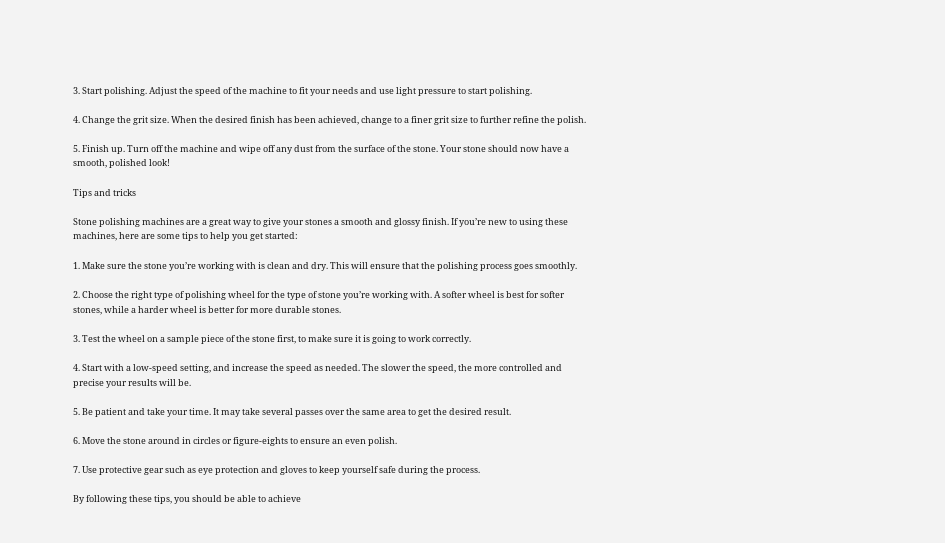3. Start polishing. Adjust the speed of the machine to fit your needs and use light pressure to start polishing.

4. Change the grit size. When the desired finish has been achieved, change to a finer grit size to further refine the polish.

5. Finish up. Turn off the machine and wipe off any dust from the surface of the stone. Your stone should now have a smooth, polished look!

Tips and tricks

Stone polishing machines are a great way to give your stones a smooth and glossy finish. If you’re new to using these machines, here are some tips to help you get started:

1. Make sure the stone you’re working with is clean and dry. This will ensure that the polishing process goes smoothly.

2. Choose the right type of polishing wheel for the type of stone you’re working with. A softer wheel is best for softer stones, while a harder wheel is better for more durable stones.

3. Test the wheel on a sample piece of the stone first, to make sure it is going to work correctly.

4. Start with a low-speed setting, and increase the speed as needed. The slower the speed, the more controlled and precise your results will be.

5. Be patient and take your time. It may take several passes over the same area to get the desired result.

6. Move the stone around in circles or figure-eights to ensure an even polish.

7. Use protective gear such as eye protection and gloves to keep yourself safe during the process.

By following these tips, you should be able to achieve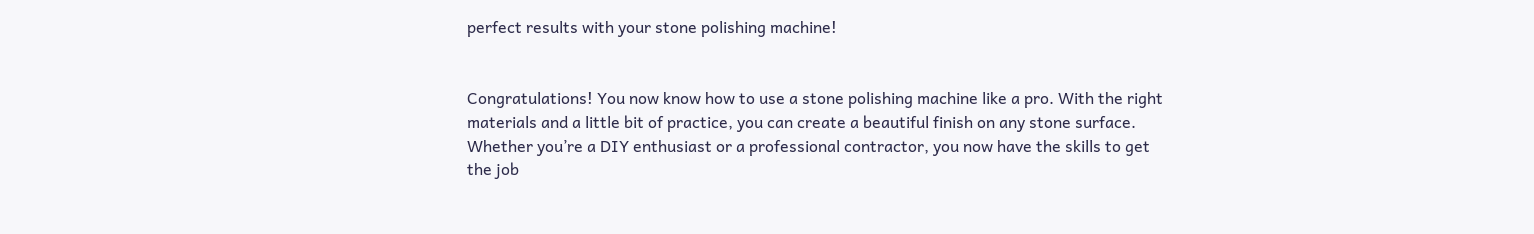perfect results with your stone polishing machine!


Congratulations! You now know how to use a stone polishing machine like a pro. With the right materials and a little bit of practice, you can create a beautiful finish on any stone surface. Whether you’re a DIY enthusiast or a professional contractor, you now have the skills to get the job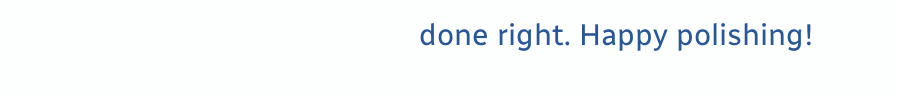done right. Happy polishing!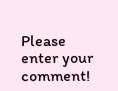Please enter your comment!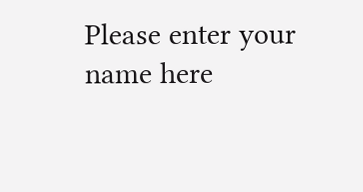Please enter your name here